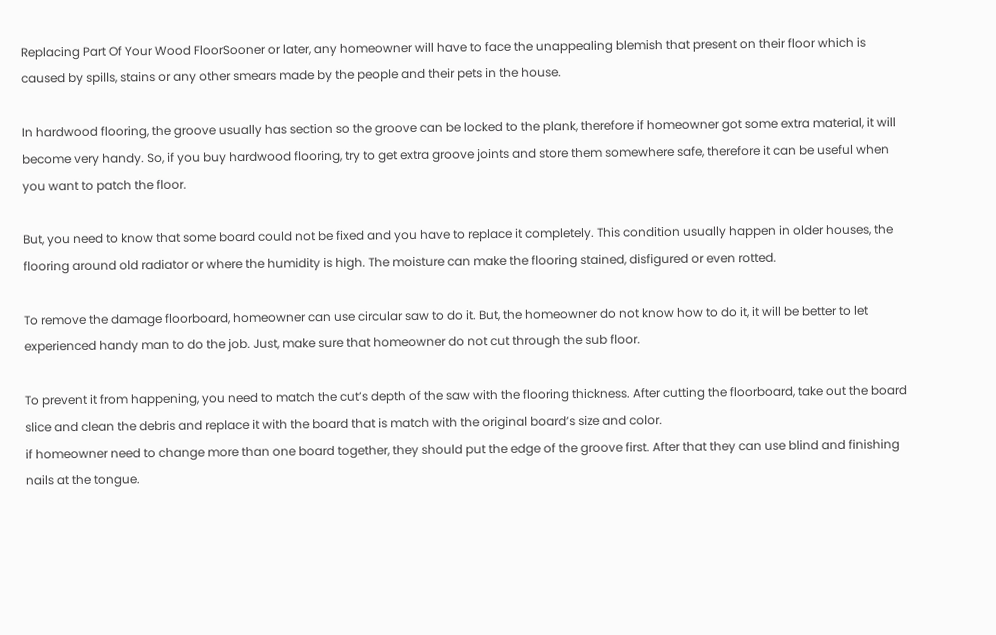Replacing Part Of Your Wood FloorSooner or later, any homeowner will have to face the unappealing blemish that present on their floor which is caused by spills, stains or any other smears made by the people and their pets in the house.

In hardwood flooring, the groove usually has section so the groove can be locked to the plank, therefore if homeowner got some extra material, it will become very handy. So, if you buy hardwood flooring, try to get extra groove joints and store them somewhere safe, therefore it can be useful when you want to patch the floor.

But, you need to know that some board could not be fixed and you have to replace it completely. This condition usually happen in older houses, the flooring around old radiator or where the humidity is high. The moisture can make the flooring stained, disfigured or even rotted.

To remove the damage floorboard, homeowner can use circular saw to do it. But, the homeowner do not know how to do it, it will be better to let experienced handy man to do the job. Just, make sure that homeowner do not cut through the sub floor.

To prevent it from happening, you need to match the cut’s depth of the saw with the flooring thickness. After cutting the floorboard, take out the board slice and clean the debris and replace it with the board that is match with the original board’s size and color.
if homeowner need to change more than one board together, they should put the edge of the groove first. After that they can use blind and finishing nails at the tongue.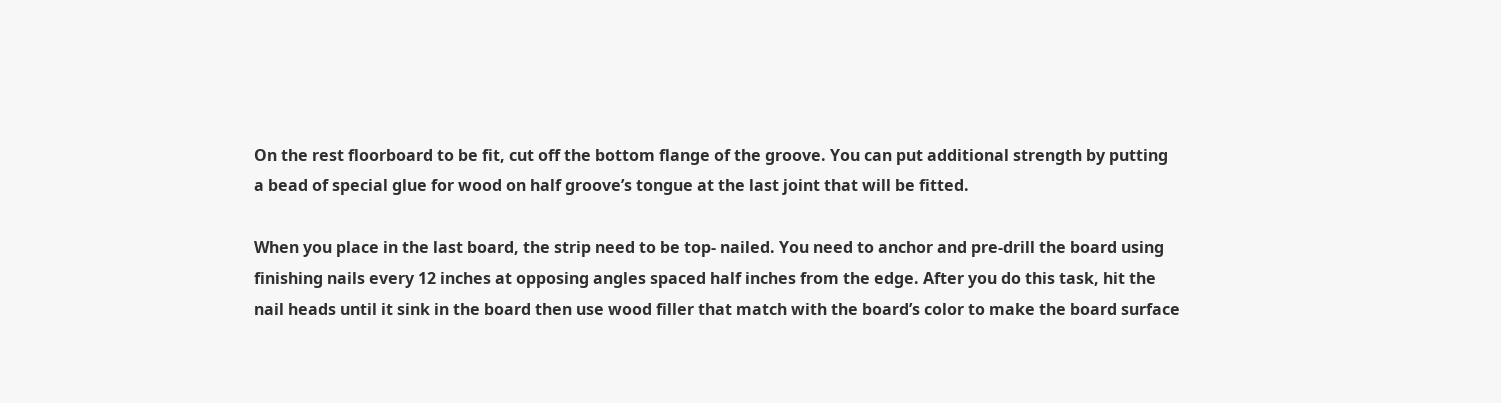On the rest floorboard to be fit, cut off the bottom flange of the groove. You can put additional strength by putting a bead of special glue for wood on half groove’s tongue at the last joint that will be fitted.

When you place in the last board, the strip need to be top- nailed. You need to anchor and pre-drill the board using finishing nails every 12 inches at opposing angles spaced half inches from the edge. After you do this task, hit the nail heads until it sink in the board then use wood filler that match with the board’s color to make the board surface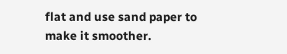flat and use sand paper to make it smoother.